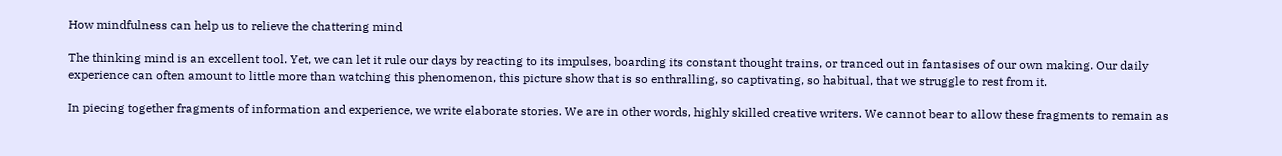How mindfulness can help us to relieve the chattering mind

The thinking mind is an excellent tool. Yet, we can let it rule our days by reacting to its impulses, boarding its constant thought trains, or tranced out in fantasises of our own making. Our daily experience can often amount to little more than watching this phenomenon, this picture show that is so enthralling, so captivating, so habitual, that we struggle to rest from it.

In piecing together fragments of information and experience, we write elaborate stories. We are in other words, highly skilled creative writers. We cannot bear to allow these fragments to remain as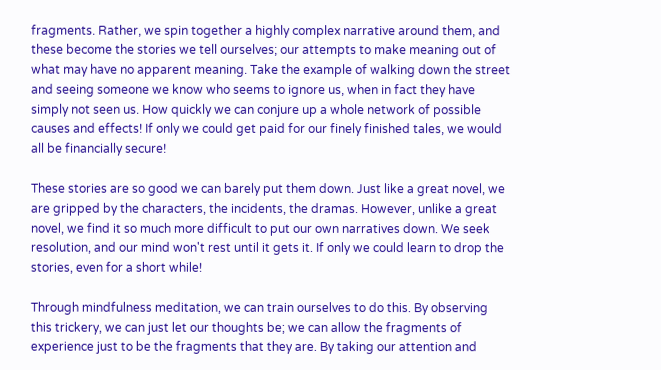fragments. Rather, we spin together a highly complex narrative around them, and these become the stories we tell ourselves; our attempts to make meaning out of what may have no apparent meaning. Take the example of walking down the street and seeing someone we know who seems to ignore us, when in fact they have simply not seen us. How quickly we can conjure up a whole network of possible causes and effects! If only we could get paid for our finely finished tales, we would all be financially secure!

These stories are so good we can barely put them down. Just like a great novel, we are gripped by the characters, the incidents, the dramas. However, unlike a great novel, we find it so much more difficult to put our own narratives down. We seek resolution, and our mind won't rest until it gets it. If only we could learn to drop the stories, even for a short while!

Through mindfulness meditation, we can train ourselves to do this. By observing this trickery, we can just let our thoughts be; we can allow the fragments of experience just to be the fragments that they are. By taking our attention and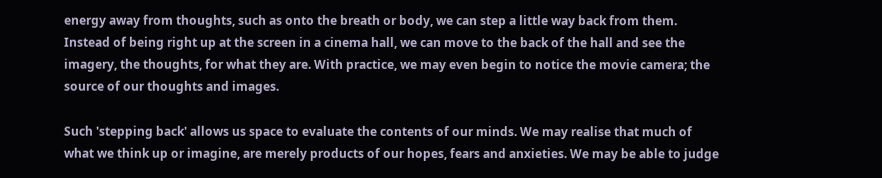energy away from thoughts, such as onto the breath or body, we can step a little way back from them. Instead of being right up at the screen in a cinema hall, we can move to the back of the hall and see the imagery, the thoughts, for what they are. With practice, we may even begin to notice the movie camera; the source of our thoughts and images.

Such 'stepping back' allows us space to evaluate the contents of our minds. We may realise that much of what we think up or imagine, are merely products of our hopes, fears and anxieties. We may be able to judge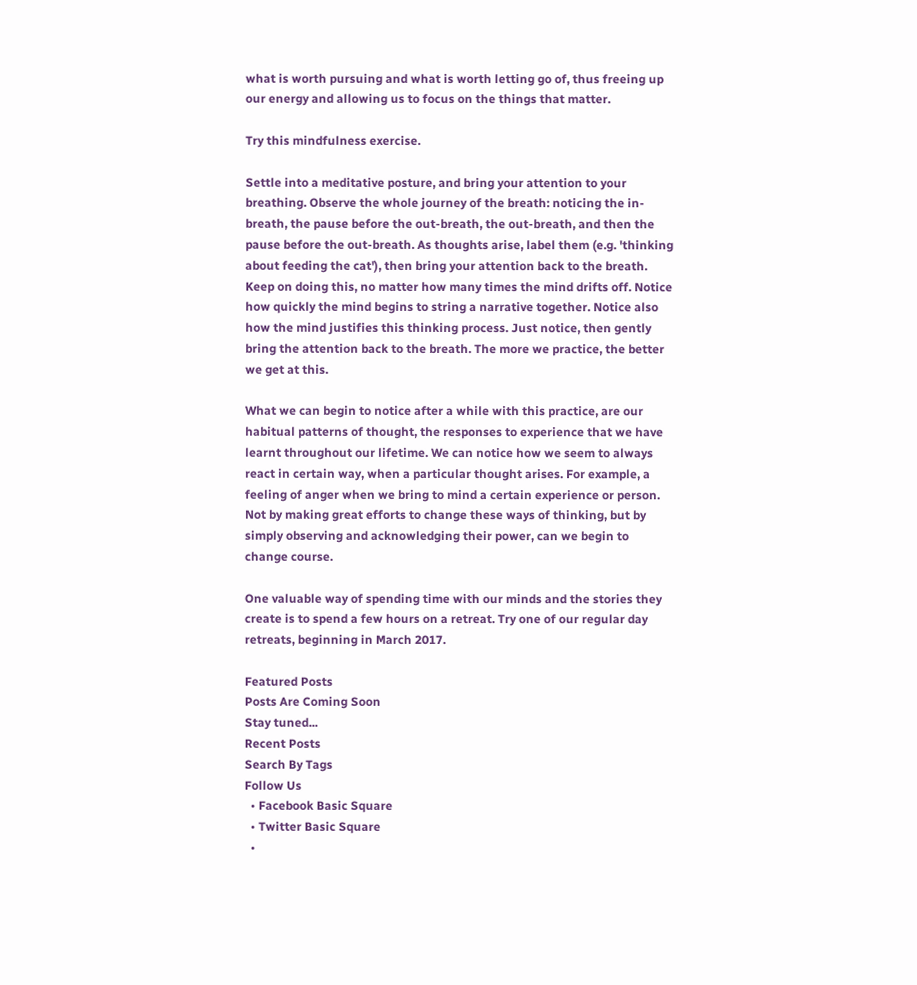what is worth pursuing and what is worth letting go of, thus freeing up our energy and allowing us to focus on the things that matter.

Try this mindfulness exercise.

Settle into a meditative posture, and bring your attention to your breathing. Observe the whole journey of the breath: noticing the in-breath, the pause before the out-breath, the out-breath, and then the pause before the out-breath. As thoughts arise, label them (e.g. 'thinking about feeding the cat'), then bring your attention back to the breath. Keep on doing this, no matter how many times the mind drifts off. Notice how quickly the mind begins to string a narrative together. Notice also how the mind justifies this thinking process. Just notice, then gently bring the attention back to the breath. The more we practice, the better we get at this.

What we can begin to notice after a while with this practice, are our habitual patterns of thought, the responses to experience that we have learnt throughout our lifetime. We can notice how we seem to always react in certain way, when a particular thought arises. For example, a feeling of anger when we bring to mind a certain experience or person. Not by making great efforts to change these ways of thinking, but by simply observing and acknowledging their power, can we begin to change course.

One valuable way of spending time with our minds and the stories they create is to spend a few hours on a retreat. Try one of our regular day retreats, beginning in March 2017.

Featured Posts
Posts Are Coming Soon
Stay tuned...
Recent Posts
Search By Tags
Follow Us
  • Facebook Basic Square
  • Twitter Basic Square
  •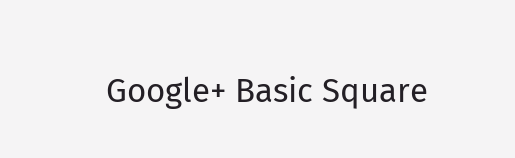Google+ Basic Square